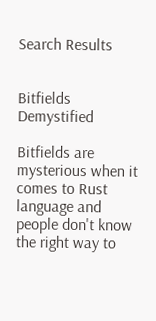Search Results


Bitfields Demystified

Bitfields are mysterious when it comes to Rust language and people don't know the right way to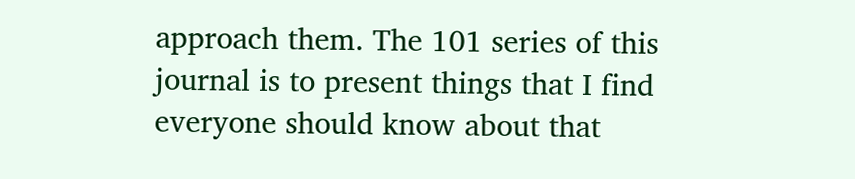approach them. The 101 series of this journal is to present things that I find everyone should know about that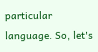particular language. So, let's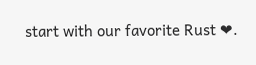start with our favorite Rust ❤.